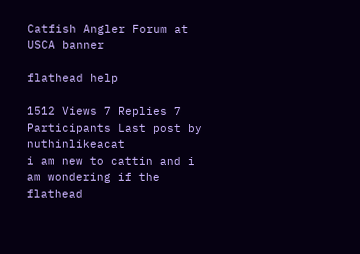Catfish Angler Forum at USCA banner

flathead help

1512 Views 7 Replies 7 Participants Last post by  nuthinlikeacat
i am new to cattin and i am wondering if the flathead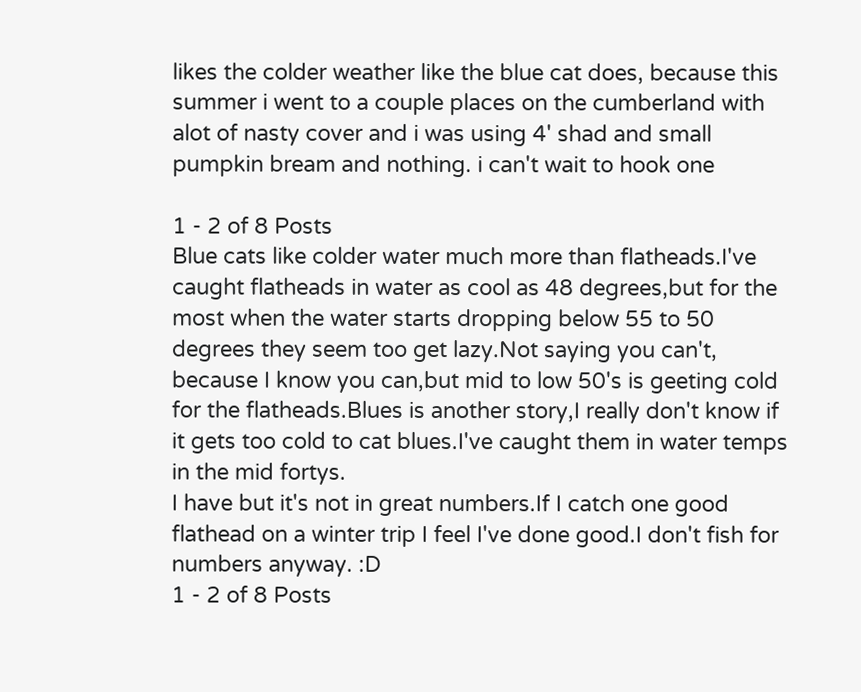likes the colder weather like the blue cat does, because this summer i went to a couple places on the cumberland with alot of nasty cover and i was using 4' shad and small pumpkin bream and nothing. i can't wait to hook one

1 - 2 of 8 Posts
Blue cats like colder water much more than flatheads.I've caught flatheads in water as cool as 48 degrees,but for the most when the water starts dropping below 55 to 50 degrees they seem too get lazy.Not saying you can't, because I know you can,but mid to low 50's is geeting cold for the flatheads.Blues is another story,I really don't know if it gets too cold to cat blues.I've caught them in water temps in the mid fortys.
I have but it's not in great numbers.If I catch one good flathead on a winter trip I feel I've done good.I don't fish for numbers anyway. :D
1 - 2 of 8 Posts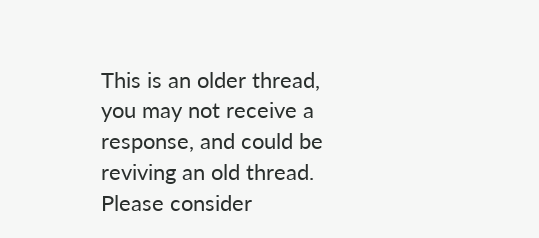This is an older thread, you may not receive a response, and could be reviving an old thread. Please consider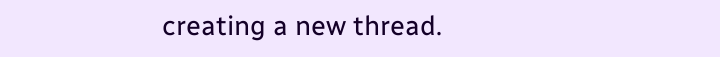creating a new thread.